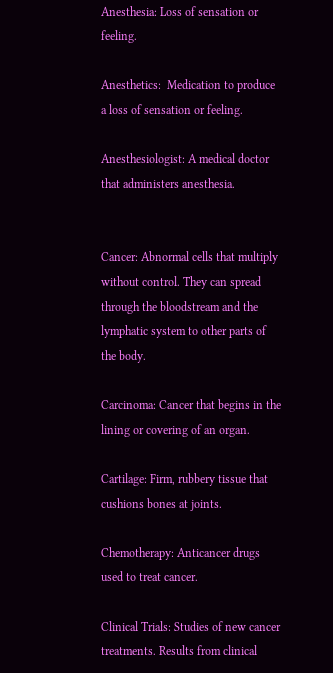Anesthesia: Loss of sensation or feeling.

Anesthetics:  Medication to produce a loss of sensation or feeling.

Anesthesiologist: A medical doctor that administers anesthesia.


Cancer: Abnormal cells that multiply without control. They can spread through the bloodstream and the lymphatic system to other parts of the body.

Carcinoma: Cancer that begins in the lining or covering of an organ.

Cartilage: Firm, rubbery tissue that cushions bones at joints.

Chemotherapy: Anticancer drugs used to treat cancer.

Clinical Trials: Studies of new cancer treatments. Results from clinical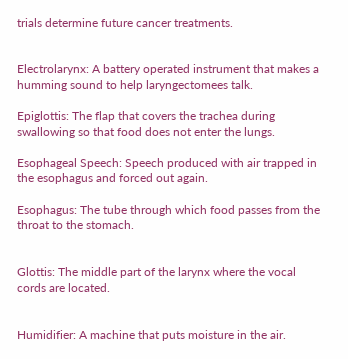trials determine future cancer treatments.


Electrolarynx: A battery operated instrument that makes a humming sound to help laryngectomees talk.

Epiglottis: The flap that covers the trachea during swallowing so that food does not enter the lungs.

Esophageal Speech: Speech produced with air trapped in the esophagus and forced out again.

Esophagus: The tube through which food passes from the throat to the stomach.


Glottis: The middle part of the larynx where the vocal cords are located.


Humidifier: A machine that puts moisture in the air.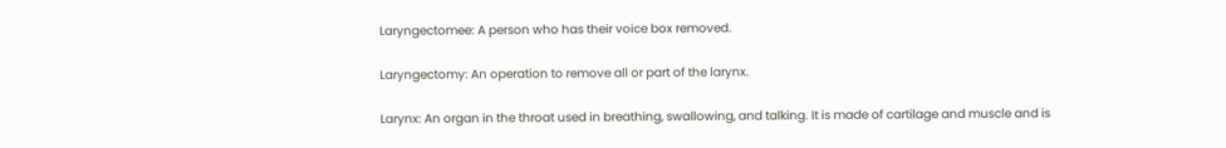Laryngectomee: A person who has their voice box removed.

Laryngectomy: An operation to remove all or part of the larynx.

Larynx: An organ in the throat used in breathing, swallowing, and talking. It is made of cartilage and muscle and is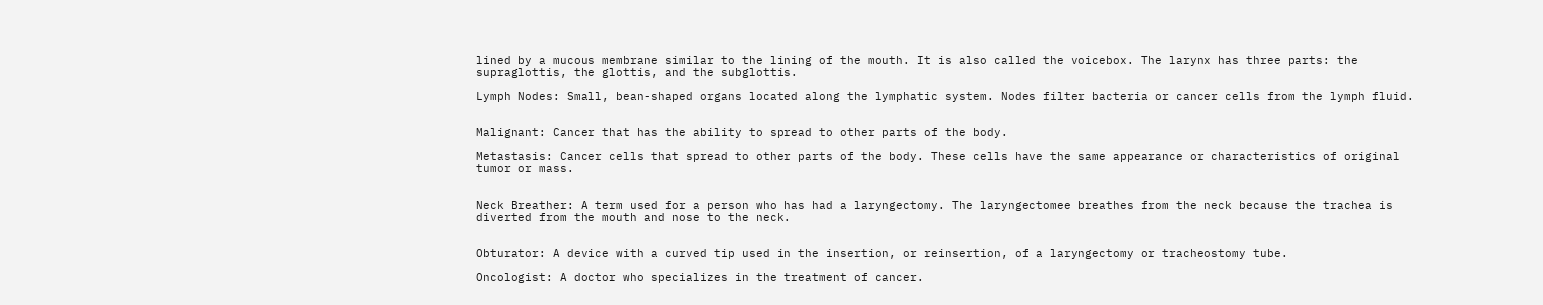lined by a mucous membrane similar to the lining of the mouth. It is also called the voicebox. The larynx has three parts: the supraglottis, the glottis, and the subglottis.

Lymph Nodes: Small, bean-shaped organs located along the lymphatic system. Nodes filter bacteria or cancer cells from the lymph fluid.


Malignant: Cancer that has the ability to spread to other parts of the body.

Metastasis: Cancer cells that spread to other parts of the body. These cells have the same appearance or characteristics of original tumor or mass.


Neck Breather: A term used for a person who has had a laryngectomy. The laryngectomee breathes from the neck because the trachea is diverted from the mouth and nose to the neck.


Obturator: A device with a curved tip used in the insertion, or reinsertion, of a laryngectomy or tracheostomy tube.

Oncologist: A doctor who specializes in the treatment of cancer.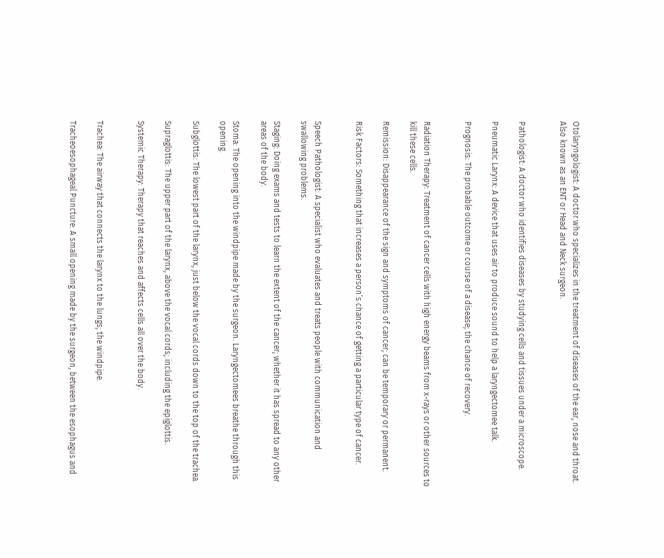Otolaryngologist: A doctor who specializes in the treatment of diseases of the ear, nose and throat. Also known as an ENT or Head and Neck surgeon.


Pathologist: A doctor who identifies diseases by studying cells and tissues under a microscope.

Pneumatic Larynx: A device that uses air to produce sound to help a laryngectomee talk.

Prognosis: The probable outcome or course of a disease; the chance of recovery.


Radiation Therapy: Treatment of cancer cells with high energy beams from x-rays or other sources to kill these cells.

Remission: Disappearance of the sign and symptoms of cancer; can be temporary or permanent.

Risk Factors: Something that increases a person’s chance of getting a particular type of cancer.


Speech Pathologist: A specialist who evaluates and treats people with communication and swallowing problems.

Staging: Doing exams and tests to learn the extent of the cancer; whether it has spread to any other areas of the body.

Stoma: The opening into the windpipe made by the surgeon. Laryngectomees breathe through this opening.

Subglottis: The lowest part of the larynx, just below the vocal cords down to the top of the trachea.

Supraglottis: The upper part of the larynx, above the vocal cords; including the epiglottis.

Systemic Therapy: Therapy that reaches and affects cells all over the body.


Trachea: The airway that connects the larynx to the lungs; the windpipe.

Tracheoesophageal Puncture: A small opening made by the surgeon, between the esophagus and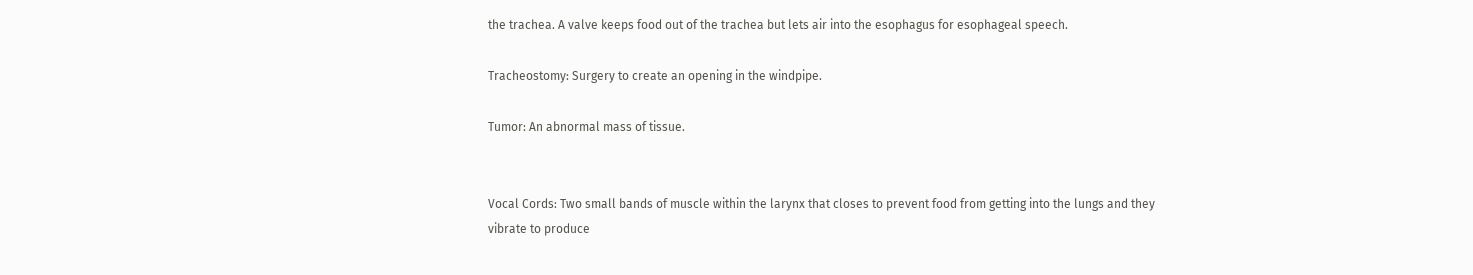the trachea. A valve keeps food out of the trachea but lets air into the esophagus for esophageal speech.

Tracheostomy: Surgery to create an opening in the windpipe.

Tumor: An abnormal mass of tissue.


Vocal Cords: Two small bands of muscle within the larynx that closes to prevent food from getting into the lungs and they vibrate to produce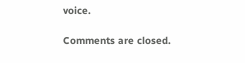voice.

Comments are closed.